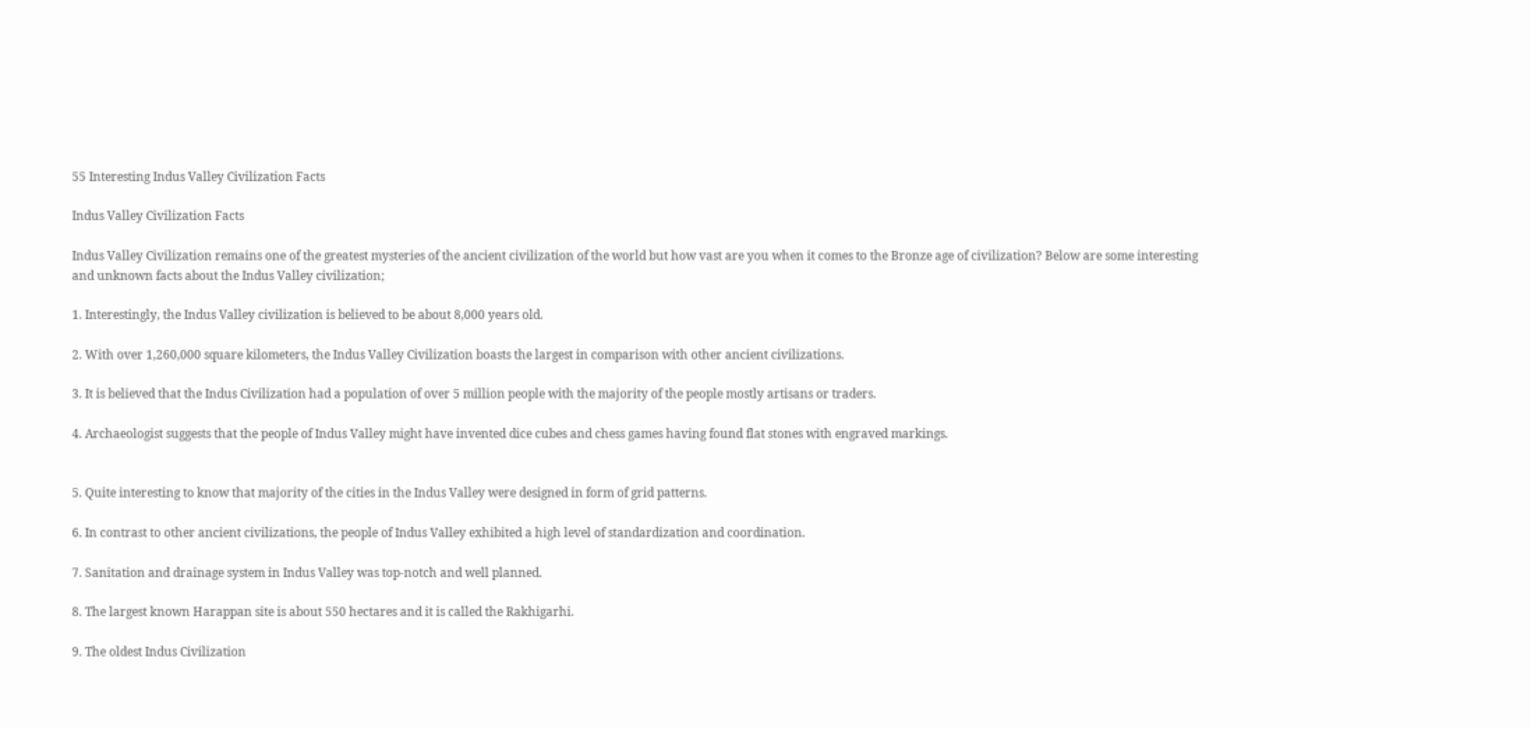55 Interesting Indus Valley Civilization Facts

Indus Valley Civilization Facts

Indus Valley Civilization remains one of the greatest mysteries of the ancient civilization of the world but how vast are you when it comes to the Bronze age of civilization? Below are some interesting and unknown facts about the Indus Valley civilization;

1. Interestingly, the Indus Valley civilization is believed to be about 8,000 years old.

2. With over 1,260,000 square kilometers, the Indus Valley Civilization boasts the largest in comparison with other ancient civilizations.

3. It is believed that the Indus Civilization had a population of over 5 million people with the majority of the people mostly artisans or traders.

4. Archaeologist suggests that the people of Indus Valley might have invented dice cubes and chess games having found flat stones with engraved markings.


5. Quite interesting to know that majority of the cities in the Indus Valley were designed in form of grid patterns.

6. In contrast to other ancient civilizations, the people of Indus Valley exhibited a high level of standardization and coordination.

7. Sanitation and drainage system in Indus Valley was top-notch and well planned.

8. The largest known Harappan site is about 550 hectares and it is called the Rakhigarhi.

9. The oldest Indus Civilization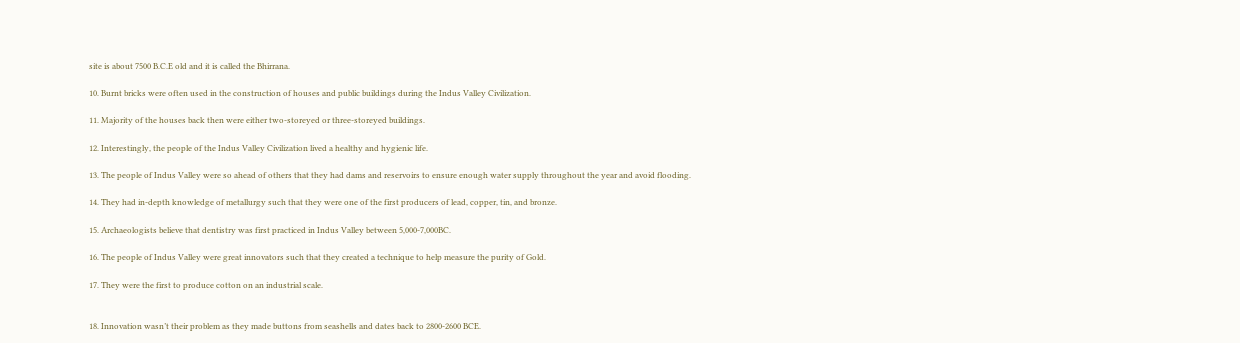site is about 7500 B.C.E old and it is called the Bhirrana.

10. Burnt bricks were often used in the construction of houses and public buildings during the Indus Valley Civilization.

11. Majority of the houses back then were either two-storeyed or three-storeyed buildings.

12. Interestingly, the people of the Indus Valley Civilization lived a healthy and hygienic life.

13. The people of Indus Valley were so ahead of others that they had dams and reservoirs to ensure enough water supply throughout the year and avoid flooding.

14. They had in-depth knowledge of metallurgy such that they were one of the first producers of lead, copper, tin, and bronze.

15. Archaeologists believe that dentistry was first practiced in Indus Valley between 5,000-7,000BC.

16. The people of Indus Valley were great innovators such that they created a technique to help measure the purity of Gold.

17. They were the first to produce cotton on an industrial scale.


18. Innovation wasn’t their problem as they made buttons from seashells and dates back to 2800-2600 BCE.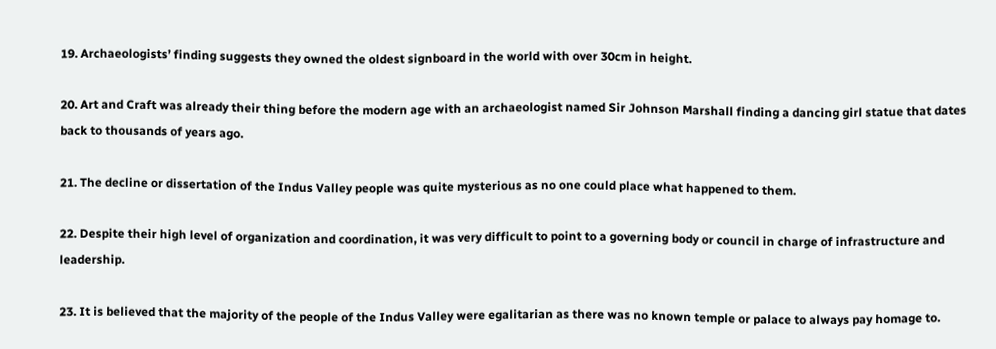19. Archaeologists’ finding suggests they owned the oldest signboard in the world with over 30cm in height.

20. Art and Craft was already their thing before the modern age with an archaeologist named Sir Johnson Marshall finding a dancing girl statue that dates back to thousands of years ago.

21. The decline or dissertation of the Indus Valley people was quite mysterious as no one could place what happened to them.

22. Despite their high level of organization and coordination, it was very difficult to point to a governing body or council in charge of infrastructure and leadership.

23. It is believed that the majority of the people of the Indus Valley were egalitarian as there was no known temple or palace to always pay homage to.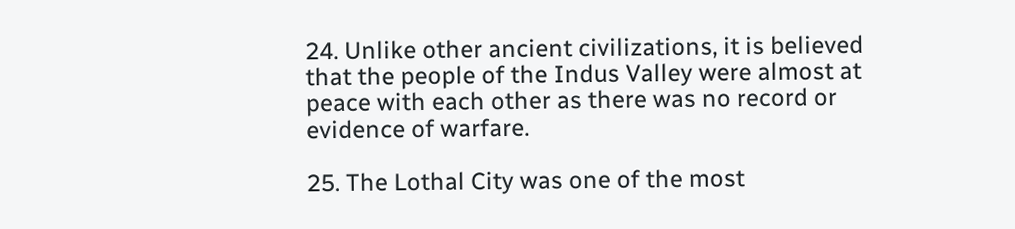24. Unlike other ancient civilizations, it is believed that the people of the Indus Valley were almost at peace with each other as there was no record or evidence of warfare.

25. The Lothal City was one of the most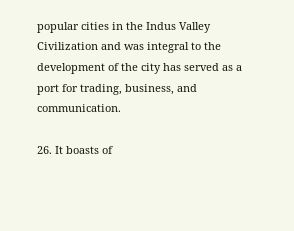popular cities in the Indus Valley Civilization and was integral to the development of the city has served as a port for trading, business, and communication.

26. It boasts of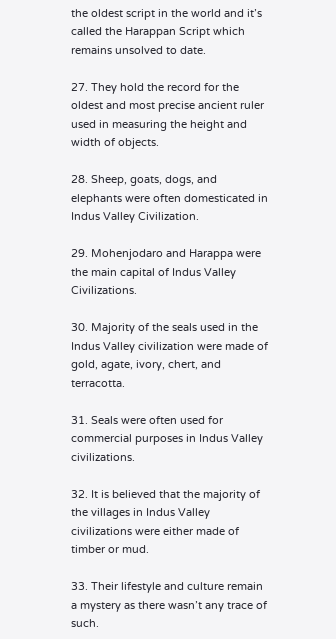the oldest script in the world and it’s called the Harappan Script which remains unsolved to date.

27. They hold the record for the oldest and most precise ancient ruler used in measuring the height and width of objects.

28. Sheep, goats, dogs, and elephants were often domesticated in Indus Valley Civilization.

29. Mohenjodaro and Harappa were the main capital of Indus Valley Civilizations.

30. Majority of the seals used in the Indus Valley civilization were made of gold, agate, ivory, chert, and terracotta.

31. Seals were often used for commercial purposes in Indus Valley civilizations.

32. It is believed that the majority of the villages in Indus Valley civilizations were either made of timber or mud.

33. Their lifestyle and culture remain a mystery as there wasn’t any trace of such.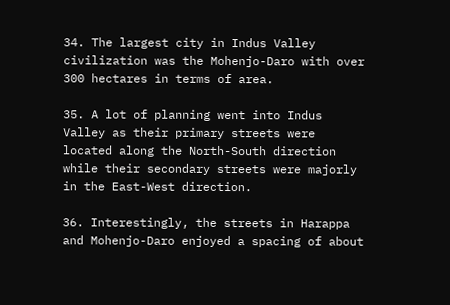34. The largest city in Indus Valley civilization was the Mohenjo-Daro with over 300 hectares in terms of area.

35. A lot of planning went into Indus Valley as their primary streets were located along the North-South direction while their secondary streets were majorly in the East-West direction.

36. Interestingly, the streets in Harappa and Mohenjo-Daro enjoyed a spacing of about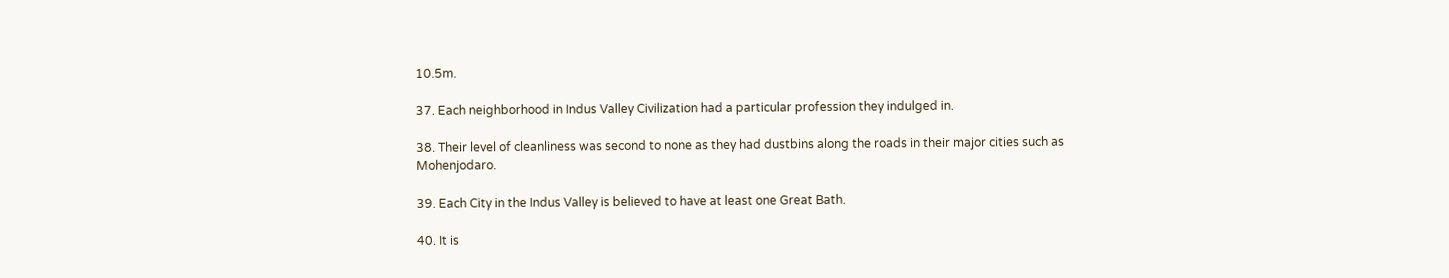10.5m.

37. Each neighborhood in Indus Valley Civilization had a particular profession they indulged in.

38. Their level of cleanliness was second to none as they had dustbins along the roads in their major cities such as Mohenjodaro.

39. Each City in the Indus Valley is believed to have at least one Great Bath.

40. It is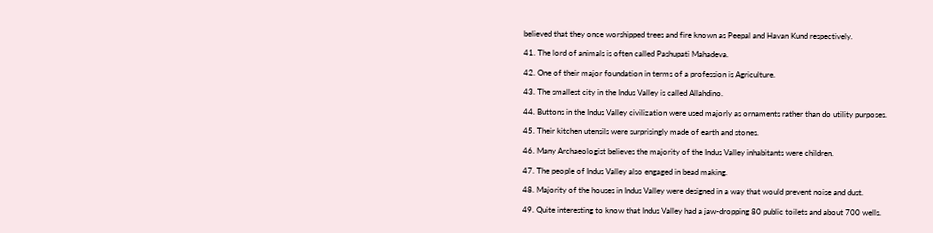believed that they once worshipped trees and fire known as Peepal and Havan Kund respectively.

41. The lord of animals is often called Pashupati Mahadeva.

42. One of their major foundation in terms of a profession is Agriculture.

43. The smallest city in the Indus Valley is called Allahdino.

44. Buttons in the Indus Valley civilization were used majorly as ornaments rather than do utility purposes.

45. Their kitchen utensils were surprisingly made of earth and stones.

46. Many Archaeologist believes the majority of the Indus Valley inhabitants were children.

47. The people of Indus Valley also engaged in bead making.

48. Majority of the houses in Indus Valley were designed in a way that would prevent noise and dust.

49. Quite interesting to know that Indus Valley had a jaw-dropping 80 public toilets and about 700 wells.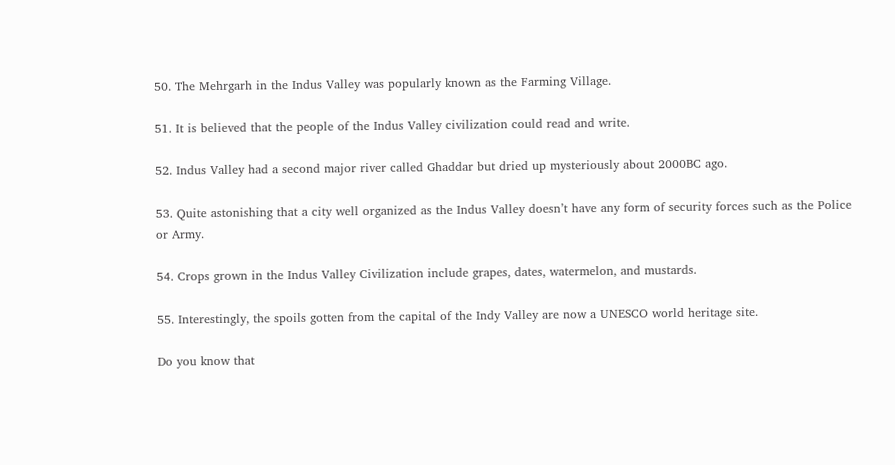50. The Mehrgarh in the Indus Valley was popularly known as the Farming Village.

51. It is believed that the people of the Indus Valley civilization could read and write.

52. Indus Valley had a second major river called Ghaddar but dried up mysteriously about 2000BC ago.

53. Quite astonishing that a city well organized as the Indus Valley doesn’t have any form of security forces such as the Police or Army.

54. Crops grown in the Indus Valley Civilization include grapes, dates, watermelon, and mustards.

55. Interestingly, the spoils gotten from the capital of the Indy Valley are now a UNESCO world heritage site.

Do you know that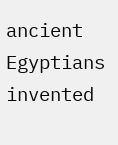ancient Egyptians invented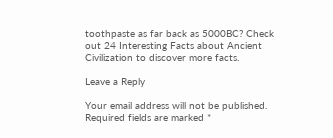toothpaste as far back as 5000BC? Check out 24 Interesting Facts about Ancient Civilization to discover more facts.

Leave a Reply

Your email address will not be published. Required fields are marked *